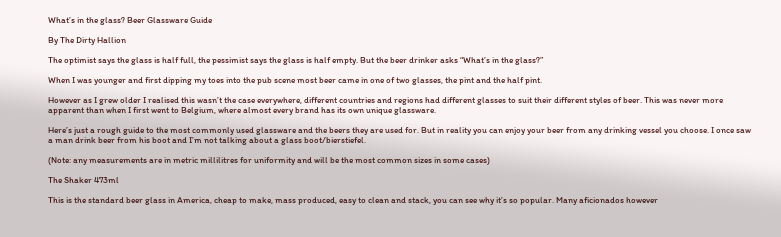What’s in the glass? Beer Glassware Guide

By The Dirty Hallion

The optimist says the glass is half full, the pessimist says the glass is half empty. But the beer drinker asks “What’s in the glass?”

When I was younger and first dipping my toes into the pub scene most beer came in one of two glasses, the pint and the half pint.

However as I grew older I realised this wasn’t the case everywhere, different countries and regions had different glasses to suit their different styles of beer. This was never more apparent than when I first went to Belgium, where almost every brand has its own unique glassware.

Here’s just a rough guide to the most commonly used glassware and the beers they are used for. But in reality you can enjoy your beer from any drinking vessel you choose. I once saw a man drink beer from his boot and I’m not talking about a glass boot/bierstiefel.

(Note: any measurements are in metric millilitres for uniformity and will be the most common sizes in some cases)

The Shaker 473ml

This is the standard beer glass in America, cheap to make, mass produced, easy to clean and stack, you can see why it’s so popular. Many aficionados however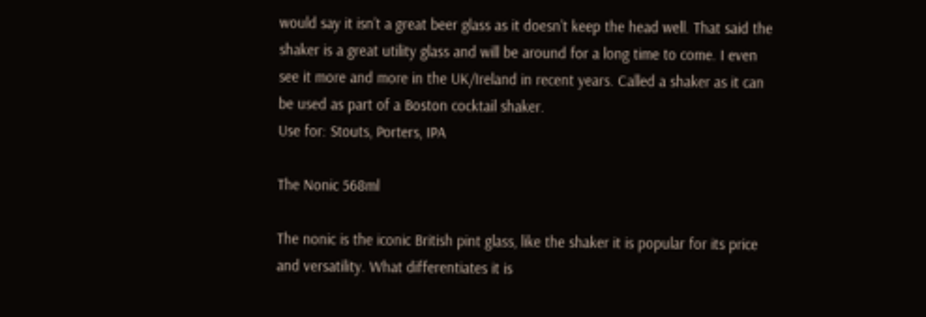would say it isn’t a great beer glass as it doesn’t keep the head well. That said the shaker is a great utility glass and will be around for a long time to come. I even see it more and more in the UK/Ireland in recent years. Called a shaker as it can be used as part of a Boston cocktail shaker.
Use for: Stouts, Porters, IPA

The Nonic 568ml

The nonic is the iconic British pint glass, like the shaker it is popular for its price and versatility. What differentiates it is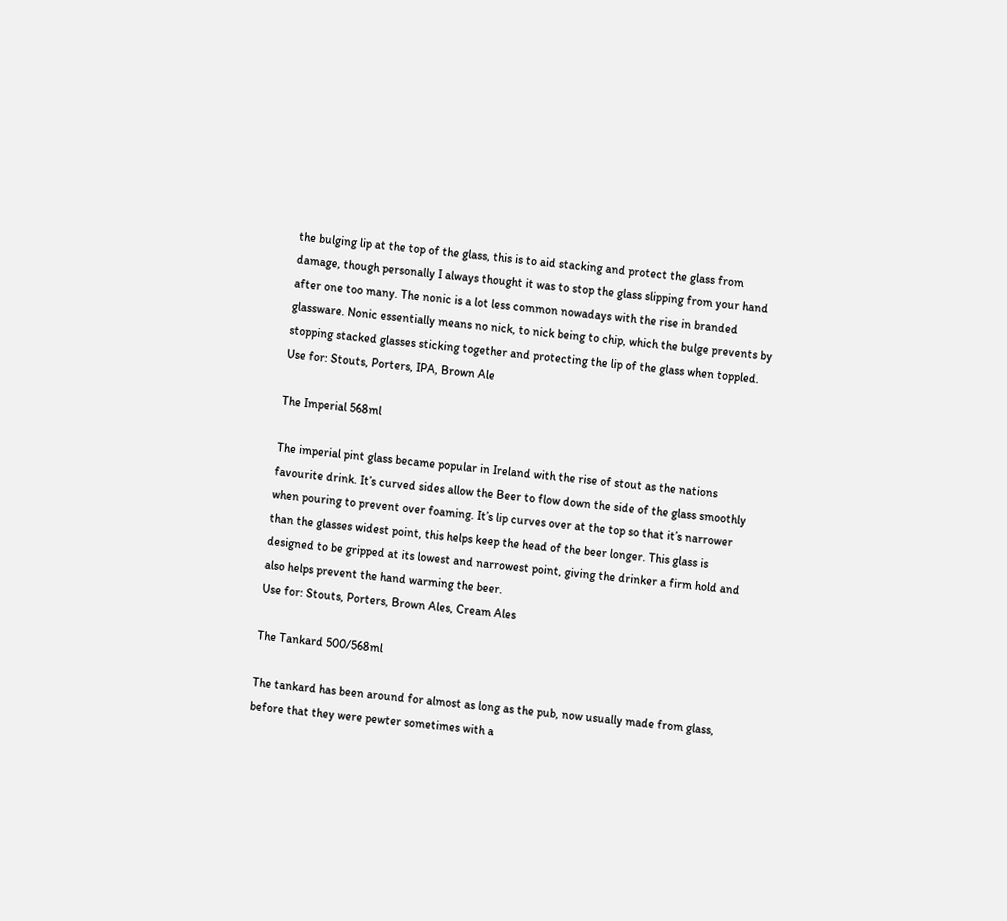the bulging lip at the top of the glass, this is to aid stacking and protect the glass from damage, though personally I always thought it was to stop the glass slipping from your hand after one too many. The nonic is a lot less common nowadays with the rise in branded glassware. Nonic essentially means no nick, to nick being to chip, which the bulge prevents by stopping stacked glasses sticking together and protecting the lip of the glass when toppled.
Use for: Stouts, Porters, IPA, Brown Ale

The Imperial 568ml

The imperial pint glass became popular in Ireland with the rise of stout as the nations favourite drink. It’s curved sides allow the Beer to flow down the side of the glass smoothly when pouring to prevent over foaming. It’s lip curves over at the top so that it’s narrower than the glasses widest point, this helps keep the head of the beer longer. This glass is designed to be gripped at its lowest and narrowest point, giving the drinker a firm hold and also helps prevent the hand warming the beer.
Use for: Stouts, Porters, Brown Ales, Cream Ales

The Tankard 500/568ml

The tankard has been around for almost as long as the pub, now usually made from glass, before that they were pewter sometimes with a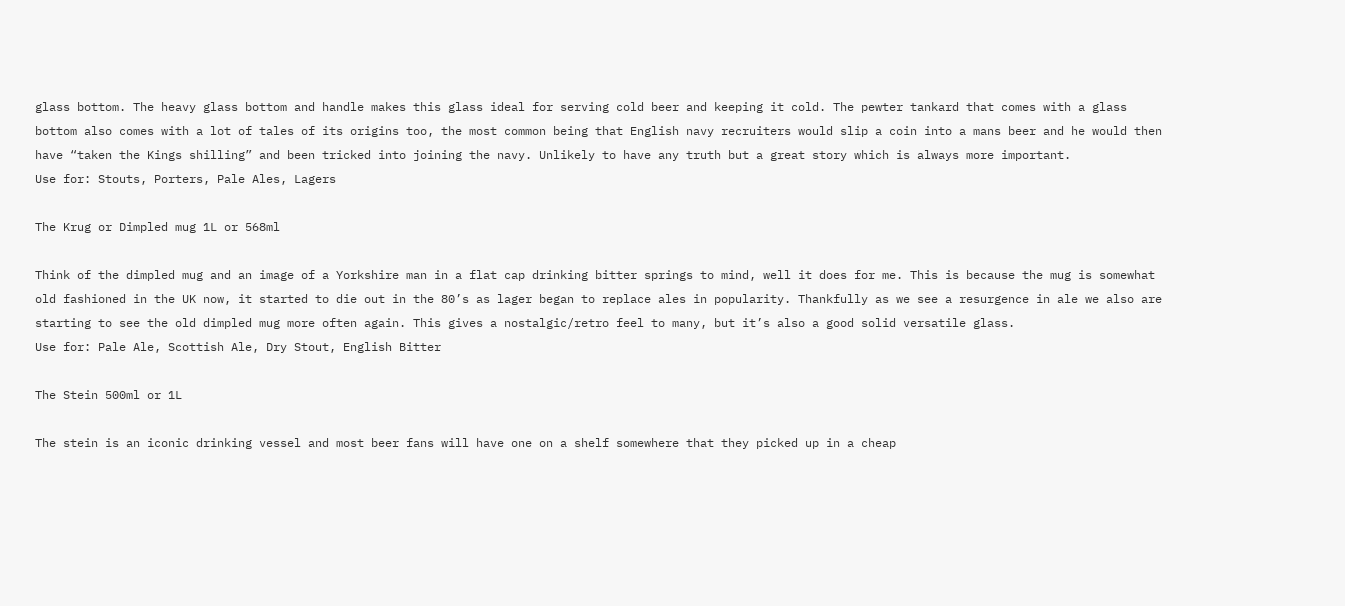glass bottom. The heavy glass bottom and handle makes this glass ideal for serving cold beer and keeping it cold. The pewter tankard that comes with a glass bottom also comes with a lot of tales of its origins too, the most common being that English navy recruiters would slip a coin into a mans beer and he would then have “taken the Kings shilling” and been tricked into joining the navy. Unlikely to have any truth but a great story which is always more important.
Use for: Stouts, Porters, Pale Ales, Lagers

The Krug or Dimpled mug 1L or 568ml

Think of the dimpled mug and an image of a Yorkshire man in a flat cap drinking bitter springs to mind, well it does for me. This is because the mug is somewhat old fashioned in the UK now, it started to die out in the 80’s as lager began to replace ales in popularity. Thankfully as we see a resurgence in ale we also are starting to see the old dimpled mug more often again. This gives a nostalgic/retro feel to many, but it’s also a good solid versatile glass.
Use for: Pale Ale, Scottish Ale, Dry Stout, English Bitter

The Stein 500ml or 1L

The stein is an iconic drinking vessel and most beer fans will have one on a shelf somewhere that they picked up in a cheap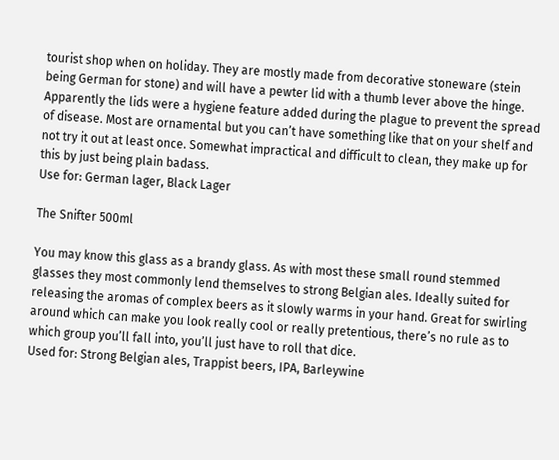tourist shop when on holiday. They are mostly made from decorative stoneware (stein being German for stone) and will have a pewter lid with a thumb lever above the hinge. Apparently the lids were a hygiene feature added during the plague to prevent the spread of disease. Most are ornamental but you can’t have something like that on your shelf and not try it out at least once. Somewhat impractical and difficult to clean, they make up for this by just being plain badass.
Use for: German lager, Black Lager

The Snifter 500ml

You may know this glass as a brandy glass. As with most these small round stemmed glasses they most commonly lend themselves to strong Belgian ales. Ideally suited for releasing the aromas of complex beers as it slowly warms in your hand. Great for swirling around which can make you look really cool or really pretentious, there’s no rule as to which group you’ll fall into, you’ll just have to roll that dice.
Used for: Strong Belgian ales, Trappist beers, IPA, Barleywine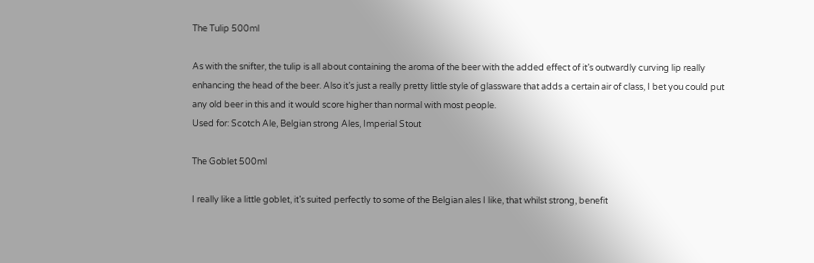The Tulip 500ml

As with the snifter, the tulip is all about containing the aroma of the beer with the added effect of it’s outwardly curving lip really enhancing the head of the beer. Also it’s just a really pretty little style of glassware that adds a certain air of class, I bet you could put any old beer in this and it would score higher than normal with most people.
Used for: Scotch Ale, Belgian strong Ales, Imperial Stout

The Goblet 500ml

I really like a little goblet, it’s suited perfectly to some of the Belgian ales I like, that whilst strong, benefit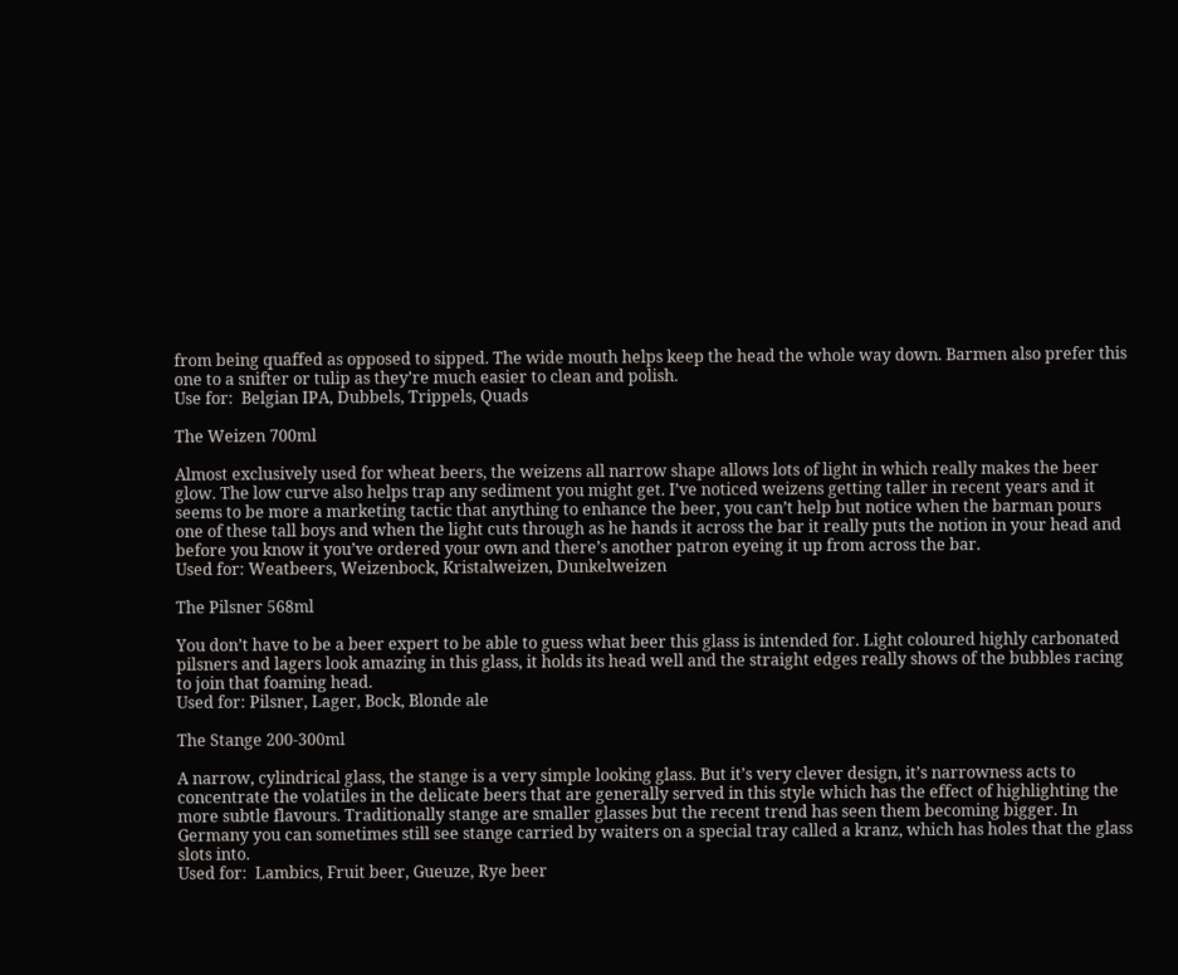from being quaffed as opposed to sipped. The wide mouth helps keep the head the whole way down. Barmen also prefer this one to a snifter or tulip as they’re much easier to clean and polish.
Use for:  Belgian IPA, Dubbels, Trippels, Quads

The Weizen 700ml

Almost exclusively used for wheat beers, the weizens all narrow shape allows lots of light in which really makes the beer glow. The low curve also helps trap any sediment you might get. I’ve noticed weizens getting taller in recent years and it seems to be more a marketing tactic that anything to enhance the beer, you can’t help but notice when the barman pours one of these tall boys and when the light cuts through as he hands it across the bar it really puts the notion in your head and before you know it you’ve ordered your own and there’s another patron eyeing it up from across the bar.
Used for: Weatbeers, Weizenbock, Kristalweizen, Dunkelweizen

The Pilsner 568ml

You don’t have to be a beer expert to be able to guess what beer this glass is intended for. Light coloured highly carbonated pilsners and lagers look amazing in this glass, it holds its head well and the straight edges really shows of the bubbles racing to join that foaming head.
Used for: Pilsner, Lager, Bock, Blonde ale

The Stange 200-300ml

A narrow, cylindrical glass, the stange is a very simple looking glass. But it’s very clever design, it’s narrowness acts to concentrate the volatiles in the delicate beers that are generally served in this style which has the effect of highlighting the more subtle flavours. Traditionally stange are smaller glasses but the recent trend has seen them becoming bigger. In Germany you can sometimes still see stange carried by waiters on a special tray called a kranz, which has holes that the glass slots into.
Used for:  Lambics, Fruit beer, Gueuze, Rye beer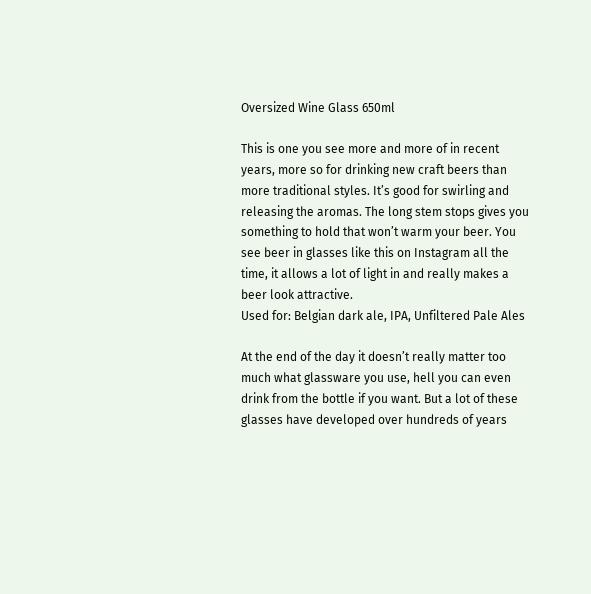Oversized Wine Glass 650ml

This is one you see more and more of in recent years, more so for drinking new craft beers than more traditional styles. It’s good for swirling and releasing the aromas. The long stem stops gives you something to hold that won’t warm your beer. You see beer in glasses like this on Instagram all the time, it allows a lot of light in and really makes a beer look attractive.
Used for: Belgian dark ale, IPA, Unfiltered Pale Ales

At the end of the day it doesn’t really matter too much what glassware you use, hell you can even drink from the bottle if you want. But a lot of these glasses have developed over hundreds of years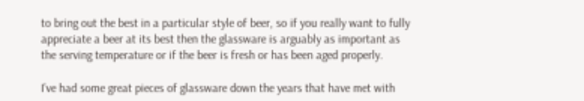to bring out the best in a particular style of beer, so if you really want to fully appreciate a beer at its best then the glassware is arguably as important as the serving temperature or if the beer is fresh or has been aged properly.

I’ve had some great pieces of glassware down the years that have met with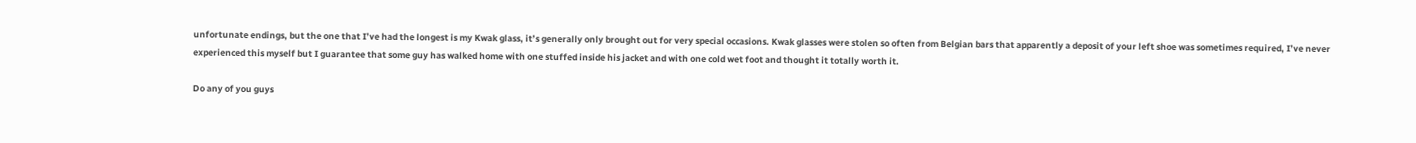unfortunate endings, but the one that I’ve had the longest is my Kwak glass, it’s generally only brought out for very special occasions. Kwak glasses were stolen so often from Belgian bars that apparently a deposit of your left shoe was sometimes required, I’ve never experienced this myself but I guarantee that some guy has walked home with one stuffed inside his jacket and with one cold wet foot and thought it totally worth it.

Do any of you guys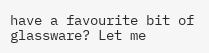have a favourite bit of glassware? Let me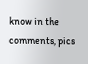know in the comments, pics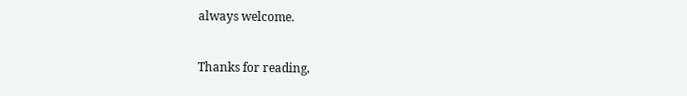always welcome.

Thanks for reading,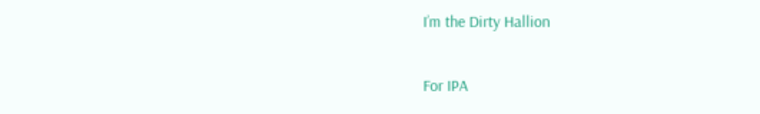I’m the Dirty Hallion

For IPA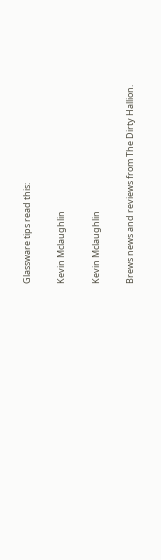Glassware tips read this:

Kevin Mclaughlin

Kevin Mclaughlin

Brews news and reviews from The Dirty Hallion.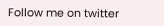Follow me on twitter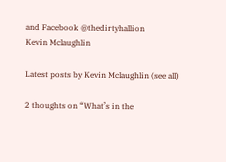and Facebook @thedirtyhallion
Kevin Mclaughlin

Latest posts by Kevin Mclaughlin (see all)

2 thoughts on “What’s in the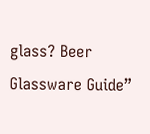glass? Beer Glassware Guide”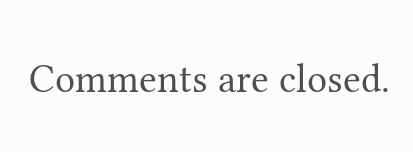Comments are closed.